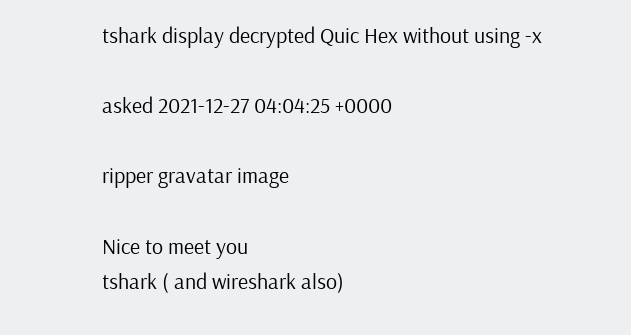tshark display decrypted Quic Hex without using -x

asked 2021-12-27 04:04:25 +0000

ripper gravatar image

Nice to meet you
tshark ( and wireshark also)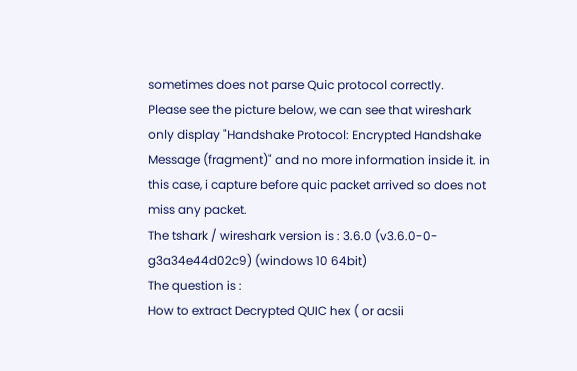sometimes does not parse Quic protocol correctly.
Please see the picture below, we can see that wireshark only display "Handshake Protocol: Encrypted Handshake Message (fragment)" and no more information inside it. in this case, i capture before quic packet arrived so does not miss any packet.
The tshark / wireshark version is : 3.6.0 (v3.6.0-0-g3a34e44d02c9) (windows 10 64bit)
The question is :
How to extract Decrypted QUIC hex ( or acsii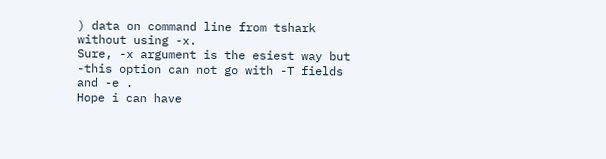) data on command line from tshark without using -x.
Sure, -x argument is the esiest way but -this option can not go with -T fields and -e .
Hope i can have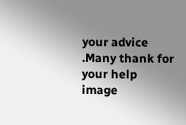your advice .Many thank for your help image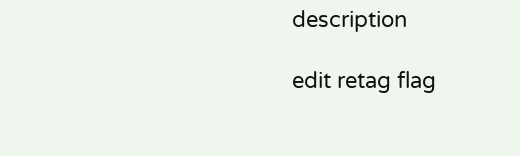description

edit retag flag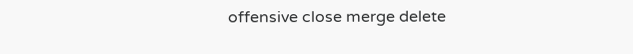offensive close merge delete